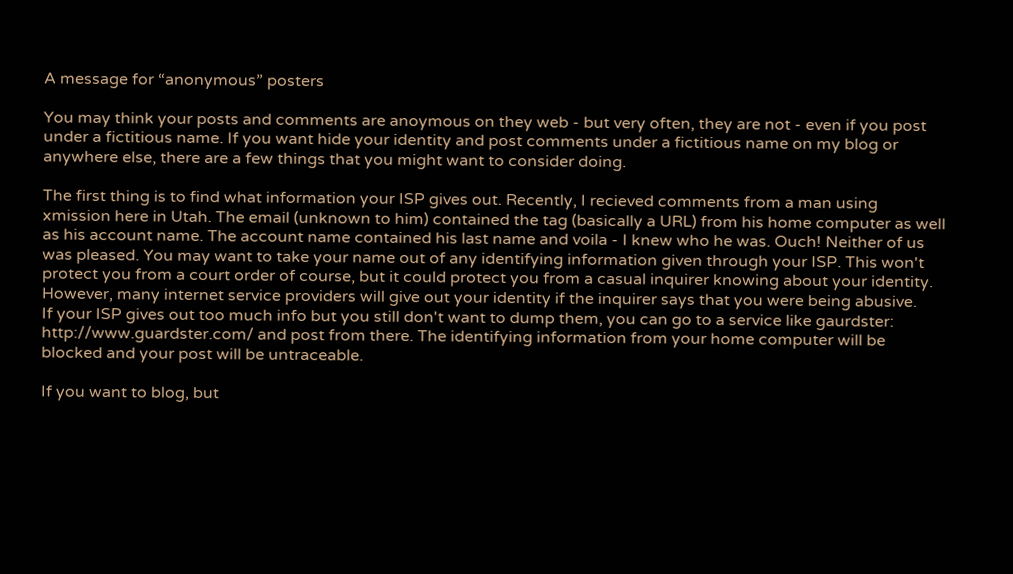A message for “anonymous” posters

You may think your posts and comments are anoymous on they web - but very often, they are not - even if you post under a fictitious name. If you want hide your identity and post comments under a fictitious name on my blog or anywhere else, there are a few things that you might want to consider doing.

The first thing is to find what information your ISP gives out. Recently, I recieved comments from a man using xmission here in Utah. The email (unknown to him) contained the tag (basically a URL) from his home computer as well as his account name. The account name contained his last name and voila - I knew who he was. Ouch! Neither of us was pleased. You may want to take your name out of any identifying information given through your ISP. This won't protect you from a court order of course, but it could protect you from a casual inquirer knowing about your identity. However, many internet service providers will give out your identity if the inquirer says that you were being abusive.
If your ISP gives out too much info but you still don't want to dump them, you can go to a service like gaurdster: http://www.guardster.com/ and post from there. The identifying information from your home computer will be blocked and your post will be untraceable.

If you want to blog, but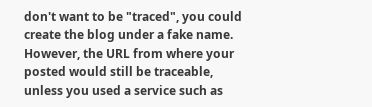don't want to be "traced", you could create the blog under a fake name. However, the URL from where your posted would still be traceable, unless you used a service such as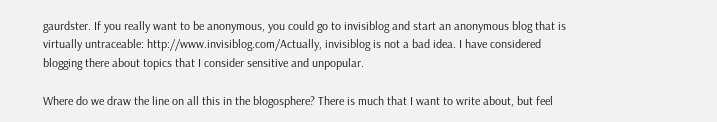gaurdster. If you really want to be anonymous, you could go to invisiblog and start an anonymous blog that is virtually untraceable: http://www.invisiblog.com/Actually, invisiblog is not a bad idea. I have considered blogging there about topics that I consider sensitive and unpopular.

Where do we draw the line on all this in the blogosphere? There is much that I want to write about, but feel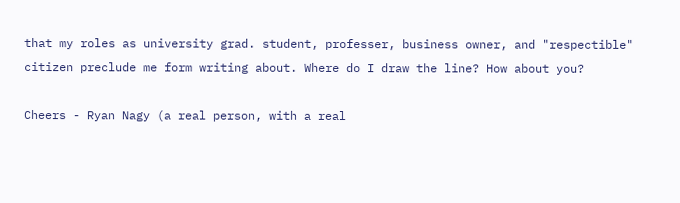that my roles as university grad. student, professer, business owner, and "respectible" citizen preclude me form writing about. Where do I draw the line? How about you?

Cheers - Ryan Nagy (a real person, with a real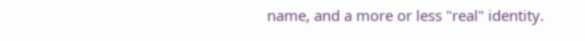name, and a more or less "real" identity.